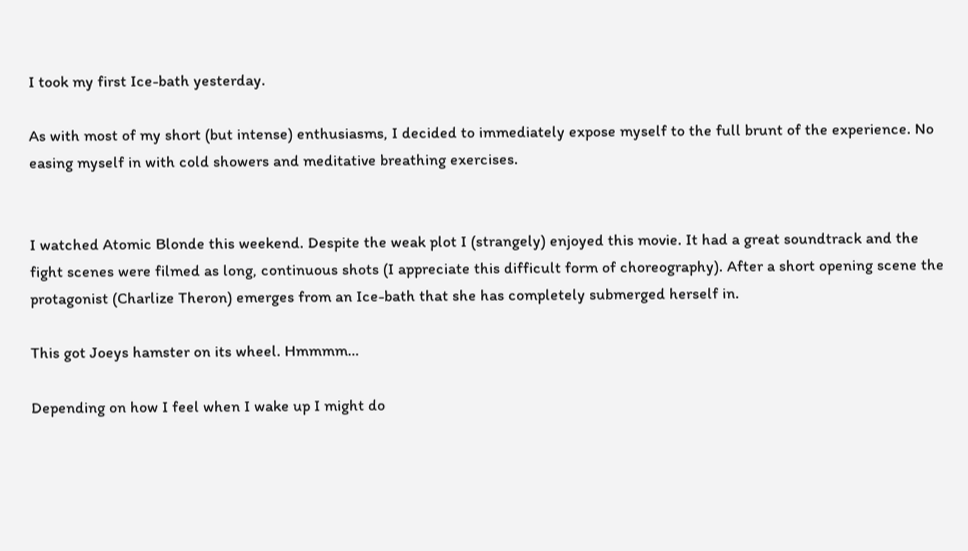I took my first Ice-bath yesterday.

As with most of my short (but intense) enthusiasms, I decided to immediately expose myself to the full brunt of the experience. No easing myself in with cold showers and meditative breathing exercises.


I watched Atomic Blonde this weekend. Despite the weak plot I (strangely) enjoyed this movie. It had a great soundtrack and the fight scenes were filmed as long, continuous shots (I appreciate this difficult form of choreography). After a short opening scene the protagonist (Charlize Theron) emerges from an Ice-bath that she has completely submerged herself in.

This got Joeys hamster on its wheel. Hmmmm…

Depending on how I feel when I wake up I might do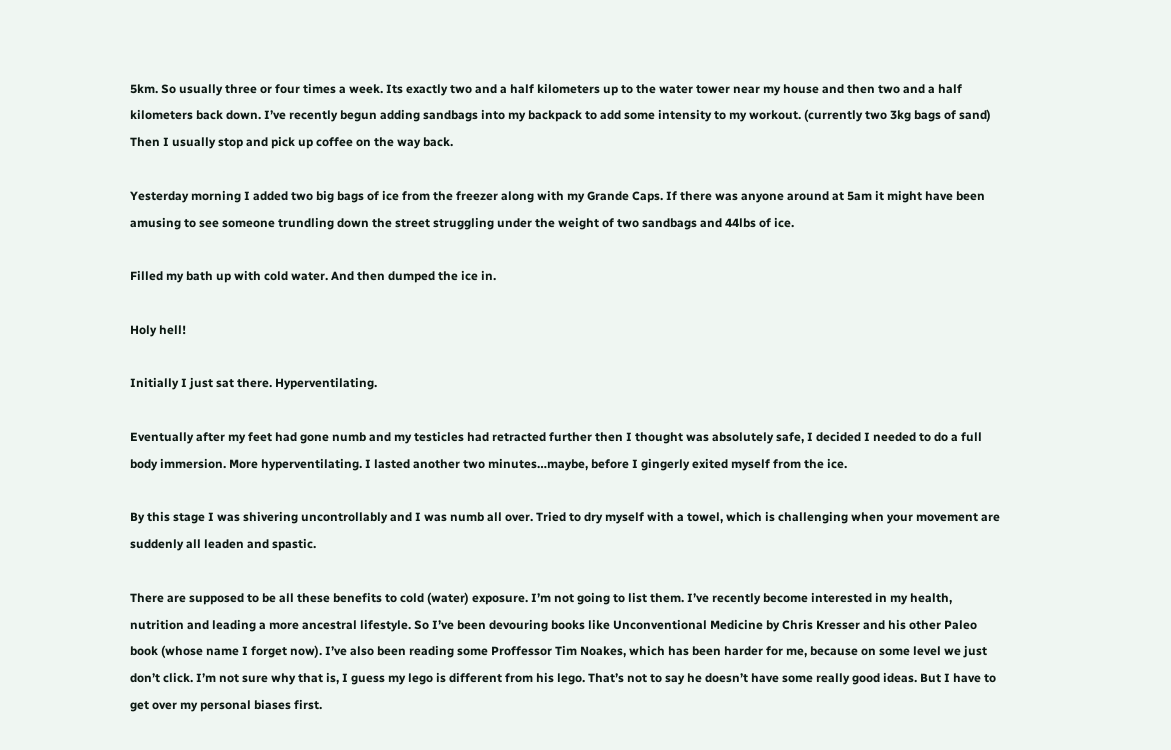5km. So usually three or four times a week. Its exactly two and a half kilometers up to the water tower near my house and then two and a half kilometers back down. I’ve recently begun adding sandbags into my backpack to add some intensity to my workout. (currently two 3kg bags of sand) Then I usually stop and pick up coffee on the way back.

Yesterday morning I added two big bags of ice from the freezer along with my Grande Caps. If there was anyone around at 5am it might have been amusing to see someone trundling down the street struggling under the weight of two sandbags and 44lbs of ice.

Filled my bath up with cold water. And then dumped the ice in.

Holy hell!

Initially I just sat there. Hyperventilating.

Eventually after my feet had gone numb and my testicles had retracted further then I thought was absolutely safe, I decided I needed to do a full body immersion. More hyperventilating. I lasted another two minutes…maybe, before I gingerly exited myself from the ice.

By this stage I was shivering uncontrollably and I was numb all over. Tried to dry myself with a towel, which is challenging when your movement are suddenly all leaden and spastic.

There are supposed to be all these benefits to cold (water) exposure. I’m not going to list them. I’ve recently become interested in my health, nutrition and leading a more ancestral lifestyle. So I’ve been devouring books like Unconventional Medicine by Chris Kresser and his other Paleo book (whose name I forget now). I’ve also been reading some Proffessor Tim Noakes, which has been harder for me, because on some level we just don’t click. I’m not sure why that is, I guess my lego is different from his lego. That’s not to say he doesn’t have some really good ideas. But I have to get over my personal biases first.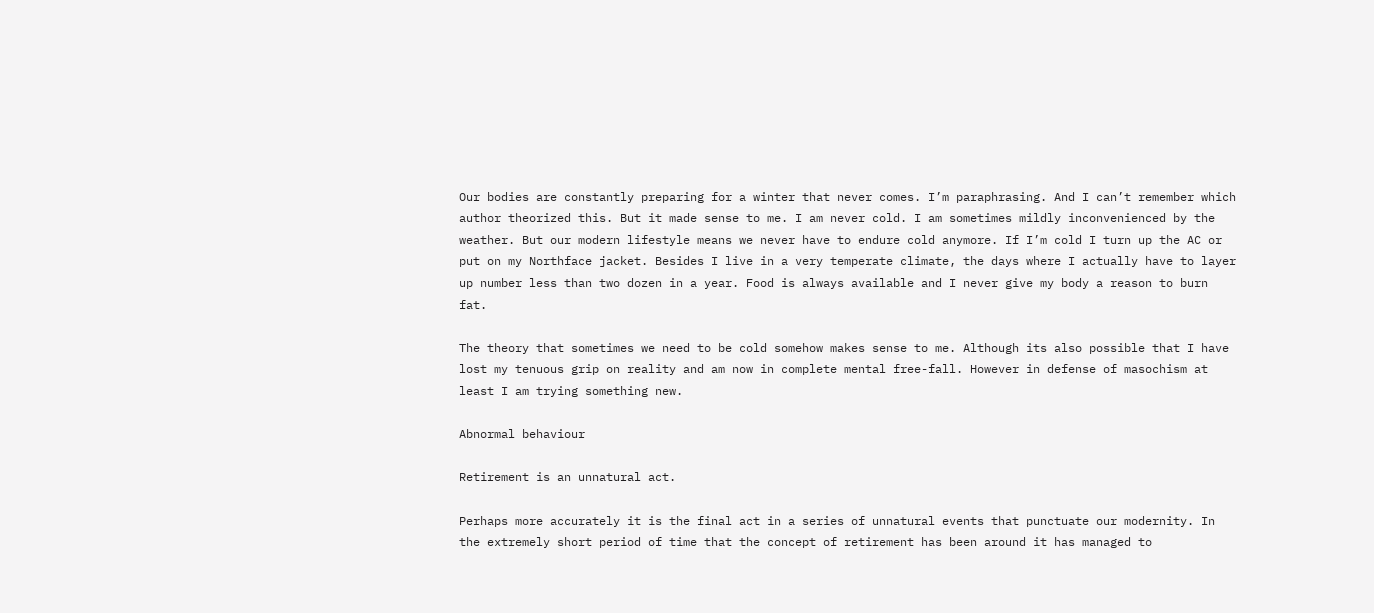Our bodies are constantly preparing for a winter that never comes. I’m paraphrasing. And I can’t remember which author theorized this. But it made sense to me. I am never cold. I am sometimes mildly inconvenienced by the weather. But our modern lifestyle means we never have to endure cold anymore. If I’m cold I turn up the AC or put on my Northface jacket. Besides I live in a very temperate climate, the days where I actually have to layer up number less than two dozen in a year. Food is always available and I never give my body a reason to burn fat.

The theory that sometimes we need to be cold somehow makes sense to me. Although its also possible that I have lost my tenuous grip on reality and am now in complete mental free-fall. However in defense of masochism at least I am trying something new.

Abnormal behaviour

Retirement is an unnatural act.

Perhaps more accurately it is the final act in a series of unnatural events that punctuate our modernity. In the extremely short period of time that the concept of retirement has been around it has managed to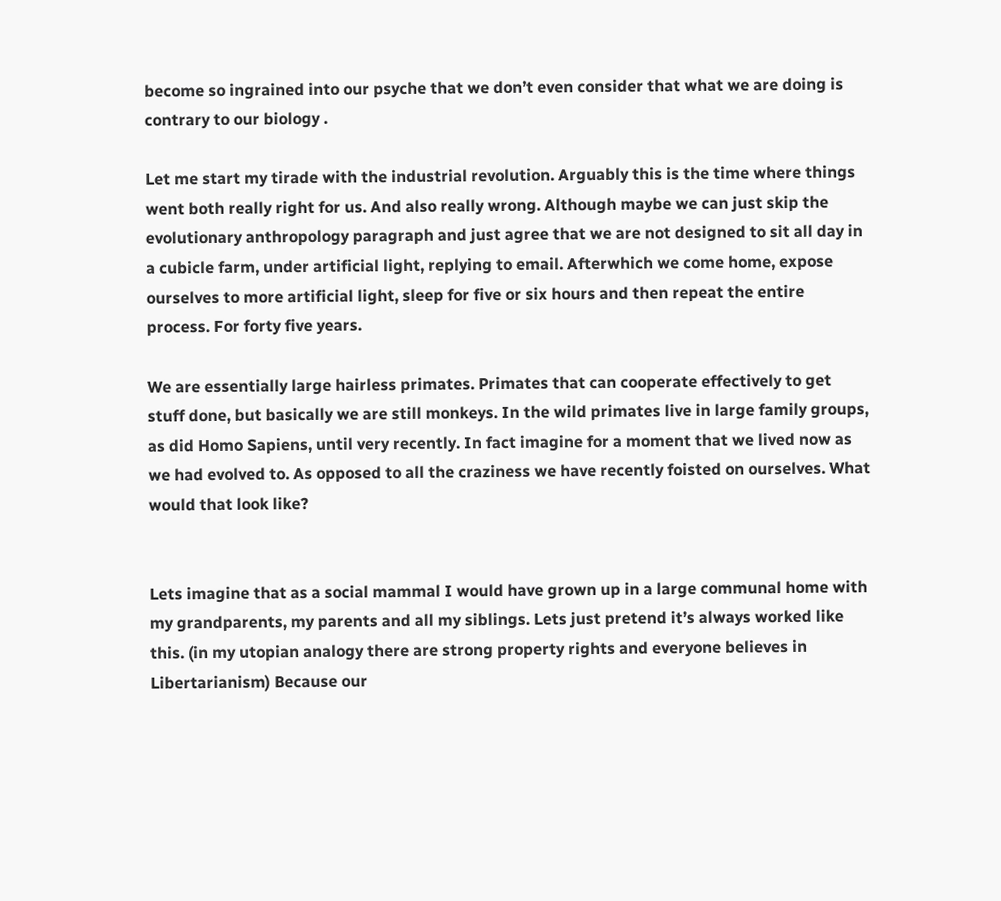become so ingrained into our psyche that we don’t even consider that what we are doing is contrary to our biology .

Let me start my tirade with the industrial revolution. Arguably this is the time where things went both really right for us. And also really wrong. Although maybe we can just skip the evolutionary anthropology paragraph and just agree that we are not designed to sit all day in a cubicle farm, under artificial light, replying to email. Afterwhich we come home, expose ourselves to more artificial light, sleep for five or six hours and then repeat the entire process. For forty five years.

We are essentially large hairless primates. Primates that can cooperate effectively to get stuff done, but basically we are still monkeys. In the wild primates live in large family groups, as did Homo Sapiens, until very recently. In fact imagine for a moment that we lived now as we had evolved to. As opposed to all the craziness we have recently foisted on ourselves. What would that look like?


Lets imagine that as a social mammal I would have grown up in a large communal home with my grandparents, my parents and all my siblings. Lets just pretend it’s always worked like this. (in my utopian analogy there are strong property rights and everyone believes in Libertarianism) Because our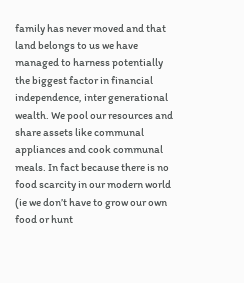family has never moved and that land belongs to us we have managed to harness potentially the biggest factor in financial independence, inter generational wealth. We pool our resources and share assets like communal appliances and cook communal meals. In fact because there is no food scarcity in our modern world (ie we don’t have to grow our own food or hunt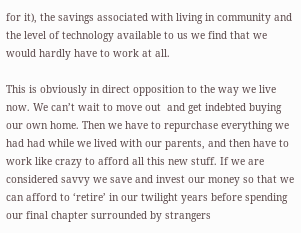for it), the savings associated with living in community and the level of technology available to us we find that we would hardly have to work at all.

This is obviously in direct opposition to the way we live now. We can’t wait to move out  and get indebted buying our own home. Then we have to repurchase everything we had had while we lived with our parents, and then have to work like crazy to afford all this new stuff. If we are considered savvy we save and invest our money so that we can afford to ‘retire’ in our twilight years before spending our final chapter surrounded by strangers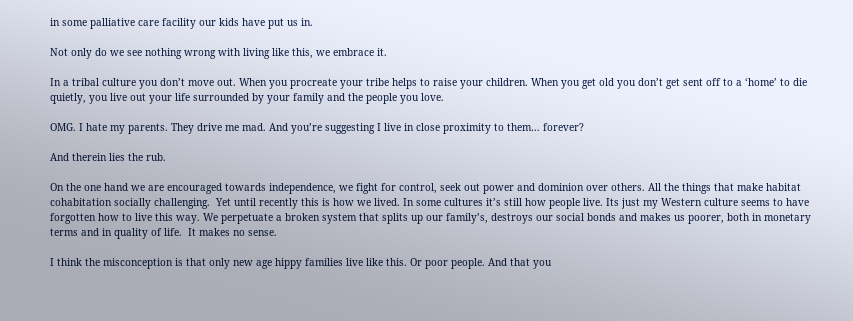in some palliative care facility our kids have put us in.

Not only do we see nothing wrong with living like this, we embrace it.

In a tribal culture you don’t move out. When you procreate your tribe helps to raise your children. When you get old you don’t get sent off to a ‘home’ to die quietly, you live out your life surrounded by your family and the people you love.

OMG. I hate my parents. They drive me mad. And you’re suggesting I live in close proximity to them… forever?

And therein lies the rub.

On the one hand we are encouraged towards independence, we fight for control, seek out power and dominion over others. All the things that make habitat cohabitation socially challenging.  Yet until recently this is how we lived. In some cultures it’s still how people live. Its just my Western culture seems to have forgotten how to live this way. We perpetuate a broken system that splits up our family’s, destroys our social bonds and makes us poorer, both in monetary terms and in quality of life.  It makes no sense.

I think the misconception is that only new age hippy families live like this. Or poor people. And that you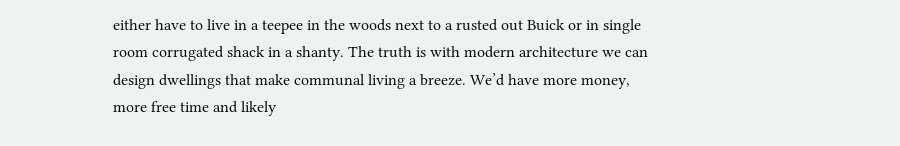either have to live in a teepee in the woods next to a rusted out Buick or in single room corrugated shack in a shanty. The truth is with modern architecture we can design dwellings that make communal living a breeze. We’d have more money, more free time and likely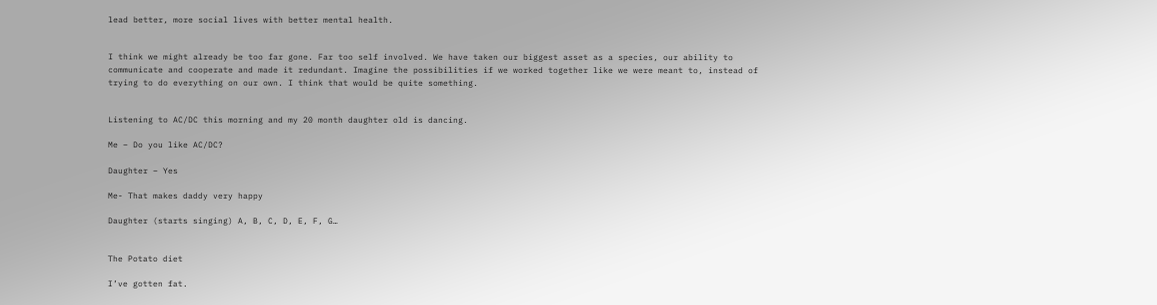lead better, more social lives with better mental health.


I think we might already be too far gone. Far too self involved. We have taken our biggest asset as a species, our ability to communicate and cooperate and made it redundant. Imagine the possibilities if we worked together like we were meant to, instead of trying to do everything on our own. I think that would be quite something.


Listening to AC/DC this morning and my 20 month daughter old is dancing.

Me – Do you like AC/DC?

Daughter – Yes

Me- That makes daddy very happy

Daughter (starts singing) A, B, C, D, E, F, G…


The Potato diet

I’ve gotten fat.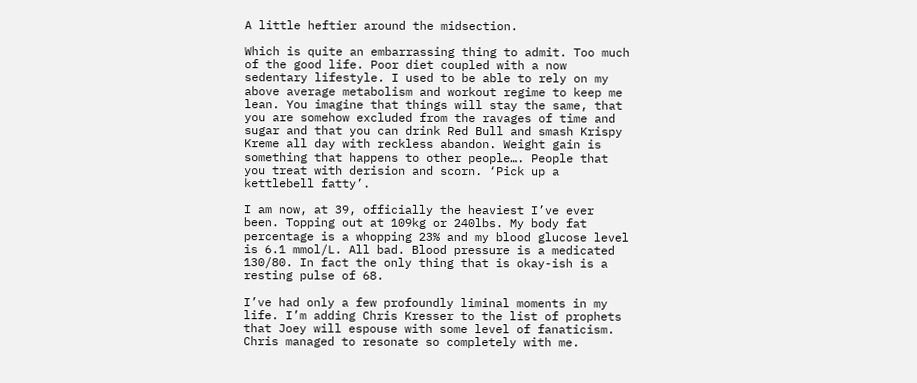A little heftier around the midsection.

Which is quite an embarrassing thing to admit. Too much of the good life. Poor diet coupled with a now sedentary lifestyle. I used to be able to rely on my above average metabolism and workout regime to keep me lean. You imagine that things will stay the same, that you are somehow excluded from the ravages of time and sugar and that you can drink Red Bull and smash Krispy Kreme all day with reckless abandon. Weight gain is something that happens to other people…. People that you treat with derision and scorn. ‘Pick up a kettlebell fatty’.

I am now, at 39, officially the heaviest I’ve ever been. Topping out at 109kg or 240lbs. My body fat percentage is a whopping 23% and my blood glucose level is 6.1 mmol/L. All bad. Blood pressure is a medicated 130/80. In fact the only thing that is okay-ish is a resting pulse of 68.

I’ve had only a few profoundly liminal moments in my life. I’m adding Chris Kresser to the list of prophets that Joey will espouse with some level of fanaticism. Chris managed to resonate so completely with me.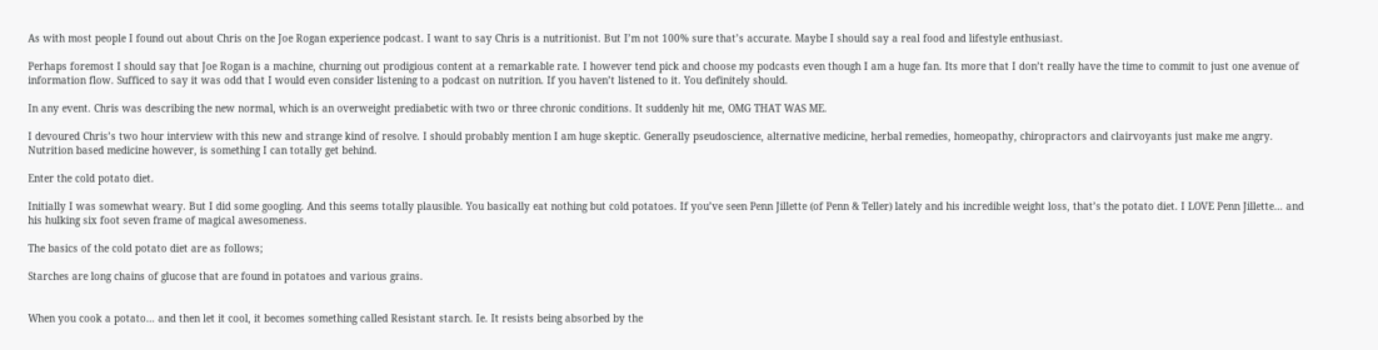As with most people I found out about Chris on the Joe Rogan experience podcast. I want to say Chris is a nutritionist. But I’m not 100% sure that’s accurate. Maybe I should say a real food and lifestyle enthusiast.

Perhaps foremost I should say that Joe Rogan is a machine, churning out prodigious content at a remarkable rate. I however tend pick and choose my podcasts even though I am a huge fan. Its more that I don’t really have the time to commit to just one avenue of information flow. Sufficed to say it was odd that I would even consider listening to a podcast on nutrition. If you haven’t listened to it. You definitely should.

In any event. Chris was describing the new normal, which is an overweight prediabetic with two or three chronic conditions. It suddenly hit me, OMG THAT WAS ME.

I devoured Chris’s two hour interview with this new and strange kind of resolve. I should probably mention I am huge skeptic. Generally pseudoscience, alternative medicine, herbal remedies, homeopathy, chiropractors and clairvoyants just make me angry. Nutrition based medicine however, is something I can totally get behind.

Enter the cold potato diet.

Initially I was somewhat weary. But I did some googling. And this seems totally plausible. You basically eat nothing but cold potatoes. If you’ve seen Penn Jillette (of Penn & Teller) lately and his incredible weight loss, that’s the potato diet. I LOVE Penn Jillette… and his hulking six foot seven frame of magical awesomeness.

The basics of the cold potato diet are as follows;

Starches are long chains of glucose that are found in potatoes and various grains.


When you cook a potato… and then let it cool, it becomes something called Resistant starch. Ie. It resists being absorbed by the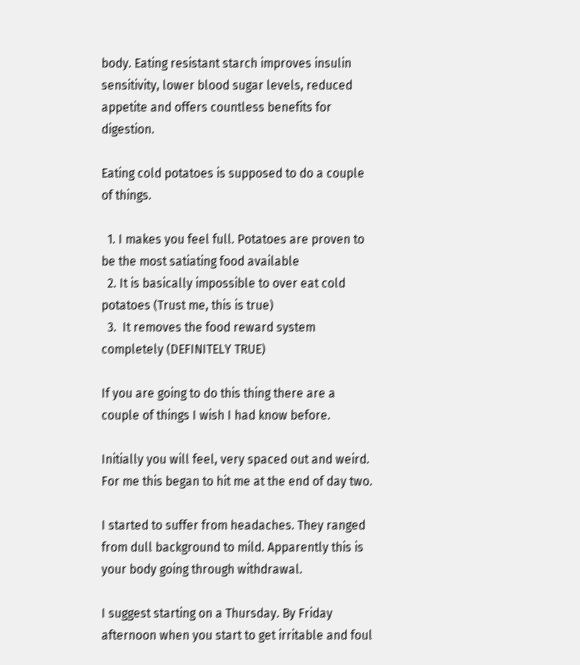body. Eating resistant starch improves insulin sensitivity, lower blood sugar levels, reduced appetite and offers countless benefits for digestion.

Eating cold potatoes is supposed to do a couple of things.

  1. I makes you feel full. Potatoes are proven to be the most satiating food available
  2. It is basically impossible to over eat cold potatoes (Trust me, this is true)
  3.  It removes the food reward system completely (DEFINITELY TRUE)

If you are going to do this thing there are a couple of things I wish I had know before.

Initially you will feel, very spaced out and weird. For me this began to hit me at the end of day two.

I started to suffer from headaches. They ranged from dull background to mild. Apparently this is your body going through withdrawal.

I suggest starting on a Thursday. By Friday afternoon when you start to get irritable and foul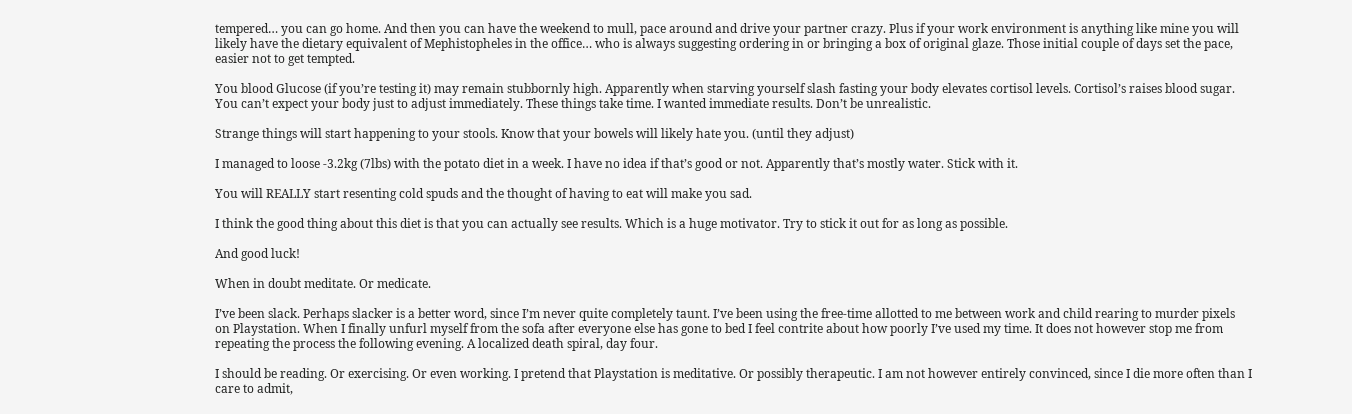tempered… you can go home. And then you can have the weekend to mull, pace around and drive your partner crazy. Plus if your work environment is anything like mine you will likely have the dietary equivalent of Mephistopheles in the office… who is always suggesting ordering in or bringing a box of original glaze. Those initial couple of days set the pace, easier not to get tempted.

You blood Glucose (if you’re testing it) may remain stubbornly high. Apparently when starving yourself slash fasting your body elevates cortisol levels. Cortisol’s raises blood sugar. You can’t expect your body just to adjust immediately. These things take time. I wanted immediate results. Don’t be unrealistic.

Strange things will start happening to your stools. Know that your bowels will likely hate you. (until they adjust)

I managed to loose -3.2kg (7lbs) with the potato diet in a week. I have no idea if that’s good or not. Apparently that’s mostly water. Stick with it.

You will REALLY start resenting cold spuds and the thought of having to eat will make you sad.

I think the good thing about this diet is that you can actually see results. Which is a huge motivator. Try to stick it out for as long as possible.

And good luck!

When in doubt meditate. Or medicate.

I’ve been slack. Perhaps slacker is a better word, since I’m never quite completely taunt. I’ve been using the free-time allotted to me between work and child rearing to murder pixels on Playstation. When I finally unfurl myself from the sofa after everyone else has gone to bed I feel contrite about how poorly I’ve used my time. It does not however stop me from repeating the process the following evening. A localized death spiral, day four.

I should be reading. Or exercising. Or even working. I pretend that Playstation is meditative. Or possibly therapeutic. I am not however entirely convinced, since I die more often than I care to admit,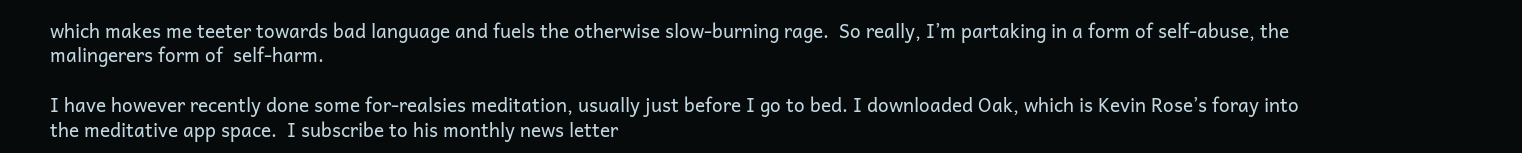which makes me teeter towards bad language and fuels the otherwise slow-burning rage.  So really, I’m partaking in a form of self-abuse, the malingerers form of  self-harm.

I have however recently done some for-realsies meditation, usually just before I go to bed. I downloaded Oak, which is Kevin Rose’s foray into the meditative app space.  I subscribe to his monthly news letter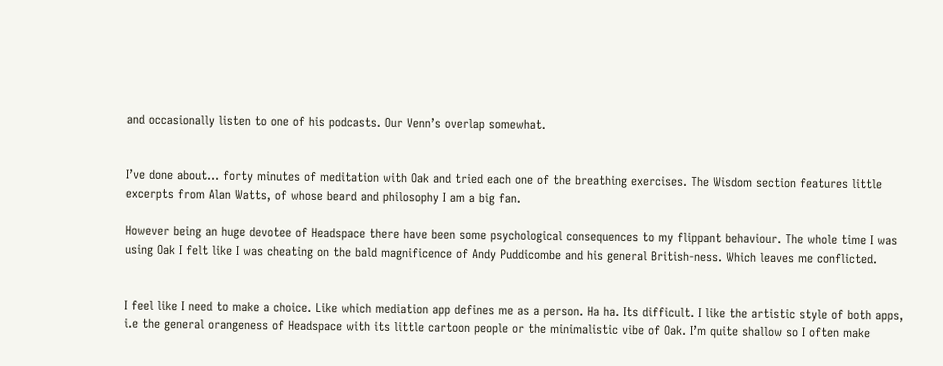and occasionally listen to one of his podcasts. Our Venn’s overlap somewhat.


I’ve done about… forty minutes of meditation with Oak and tried each one of the breathing exercises. The Wisdom section features little excerpts from Alan Watts, of whose beard and philosophy I am a big fan.

However being an huge devotee of Headspace there have been some psychological consequences to my flippant behaviour. The whole time I was using Oak I felt like I was cheating on the bald magnificence of Andy Puddicombe and his general British-ness. Which leaves me conflicted.


I feel like I need to make a choice. Like which mediation app defines me as a person. Ha ha. Its difficult. I like the artistic style of both apps, i.e the general orangeness of Headspace with its little cartoon people or the minimalistic vibe of Oak. I’m quite shallow so I often make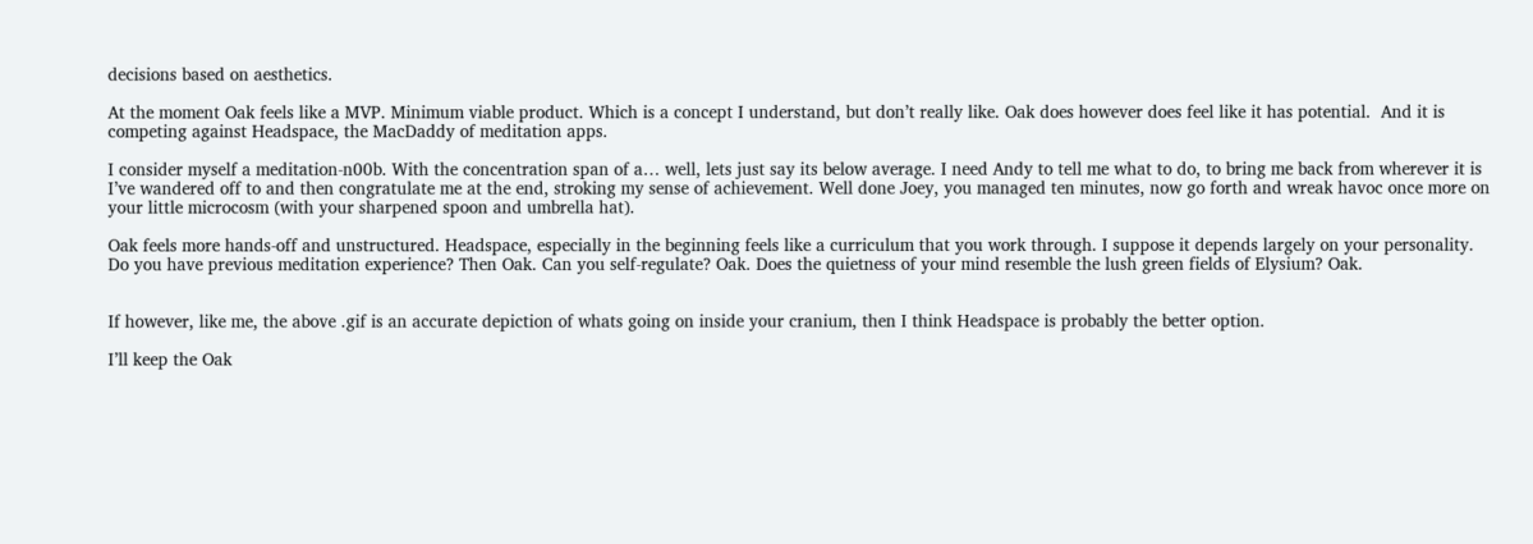decisions based on aesthetics.

At the moment Oak feels like a MVP. Minimum viable product. Which is a concept I understand, but don’t really like. Oak does however does feel like it has potential.  And it is competing against Headspace, the MacDaddy of meditation apps.

I consider myself a meditation-n00b. With the concentration span of a… well, lets just say its below average. I need Andy to tell me what to do, to bring me back from wherever it is I’ve wandered off to and then congratulate me at the end, stroking my sense of achievement. Well done Joey, you managed ten minutes, now go forth and wreak havoc once more on your little microcosm (with your sharpened spoon and umbrella hat).

Oak feels more hands-off and unstructured. Headspace, especially in the beginning feels like a curriculum that you work through. I suppose it depends largely on your personality.  Do you have previous meditation experience? Then Oak. Can you self-regulate? Oak. Does the quietness of your mind resemble the lush green fields of Elysium? Oak.


If however, like me, the above .gif is an accurate depiction of whats going on inside your cranium, then I think Headspace is probably the better option.

I’ll keep the Oak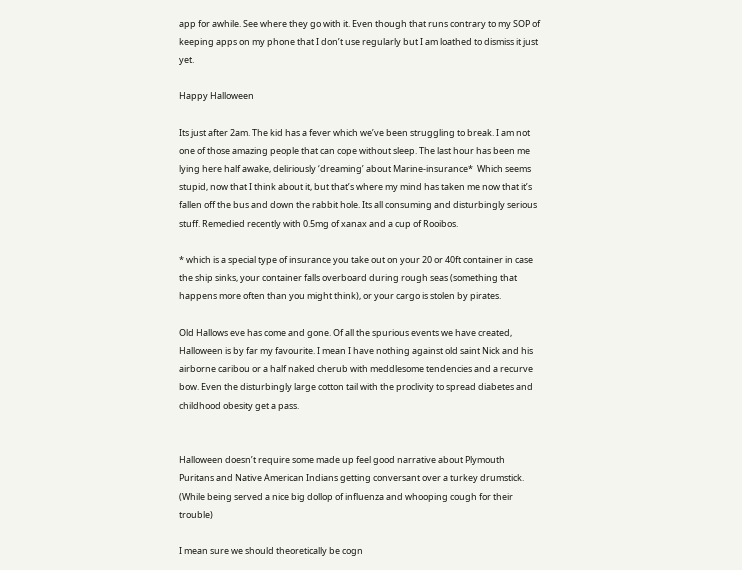app for awhile. See where they go with it. Even though that runs contrary to my SOP of keeping apps on my phone that I don’t use regularly but I am loathed to dismiss it just yet.

Happy Halloween

Its just after 2am. The kid has a fever which we’ve been struggling to break. I am not one of those amazing people that can cope without sleep. The last hour has been me lying here half awake, deliriously ‘dreaming’ about Marine-insurance*  Which seems stupid, now that I think about it, but that’s where my mind has taken me now that it’s fallen off the bus and down the rabbit hole. Its all consuming and disturbingly serious stuff. Remedied recently with 0.5mg of xanax and a cup of Rooibos.

* which is a special type of insurance you take out on your 20 or 40ft container in case the ship sinks, your container falls overboard during rough seas (something that happens more often than you might think), or your cargo is stolen by pirates.

Old Hallows eve has come and gone. Of all the spurious events we have created, Halloween is by far my favourite. I mean I have nothing against old saint Nick and his airborne caribou or a half naked cherub with meddlesome tendencies and a recurve bow. Even the disturbingly large cotton tail with the proclivity to spread diabetes and childhood obesity get a pass.


Halloween doesn’t require some made up feel good narrative about Plymouth Puritans and Native American Indians getting conversant over a turkey drumstick. (While being served a nice big dollop of influenza and whooping cough for their trouble)

I mean sure we should theoretically be cogn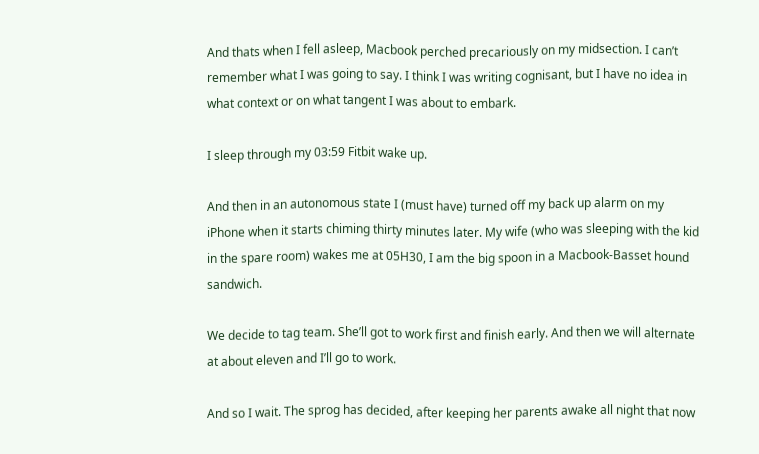And thats when I fell asleep, Macbook perched precariously on my midsection. I can’t remember what I was going to say. I think I was writing cognisant, but I have no idea in what context or on what tangent I was about to embark.

I sleep through my 03:59 Fitbit wake up.

And then in an autonomous state I (must have) turned off my back up alarm on my iPhone when it starts chiming thirty minutes later. My wife (who was sleeping with the kid in the spare room) wakes me at 05H30, I am the big spoon in a Macbook-Basset hound sandwich.

We decide to tag team. She’ll got to work first and finish early. And then we will alternate at about eleven and I’ll go to work.

And so I wait. The sprog has decided, after keeping her parents awake all night that now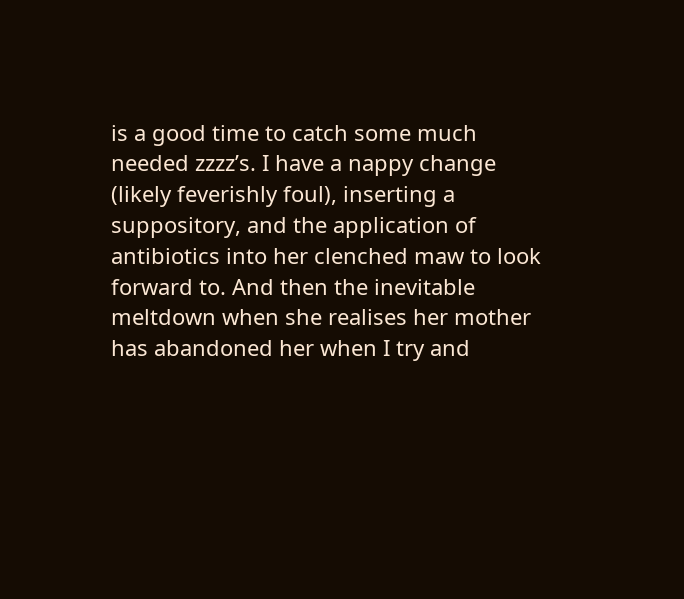is a good time to catch some much needed zzzz’s. I have a nappy change (likely feverishly foul), inserting a suppository, and the application of antibiotics into her clenched maw to look forward to. And then the inevitable meltdown when she realises her mother has abandoned her when I try and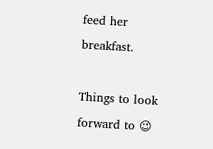feed her breakfast.

Things to look forward to 😉